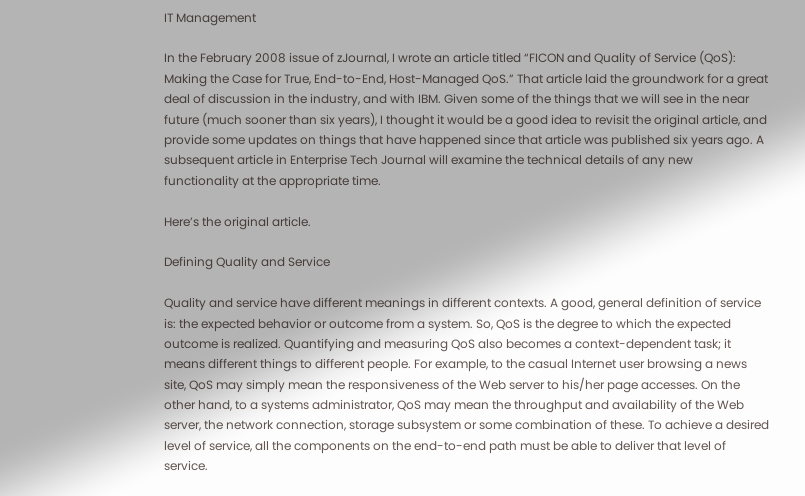IT Management

In the February 2008 issue of zJournal, I wrote an article titled “FICON and Quality of Service (QoS): Making the Case for True, End-to-End, Host-Managed QoS.” That article laid the groundwork for a great deal of discussion in the industry, and with IBM. Given some of the things that we will see in the near future (much sooner than six years), I thought it would be a good idea to revisit the original article, and provide some updates on things that have happened since that article was published six years ago. A subsequent article in Enterprise Tech Journal will examine the technical details of any new functionality at the appropriate time.

Here’s the original article.

Defining Quality and Service

Quality and service have different meanings in different contexts. A good, general definition of service is: the expected behavior or outcome from a system. So, QoS is the degree to which the expected outcome is realized. Quantifying and measuring QoS also becomes a context-dependent task; it means different things to different people. For example, to the casual Internet user browsing a news site, QoS may simply mean the responsiveness of the Web server to his/her page accesses. On the other hand, to a systems administrator, QoS may mean the throughput and availability of the Web server, the network connection, storage subsystem or some combination of these. To achieve a desired level of service, all the components on the end-to-end path must be able to deliver that level of service.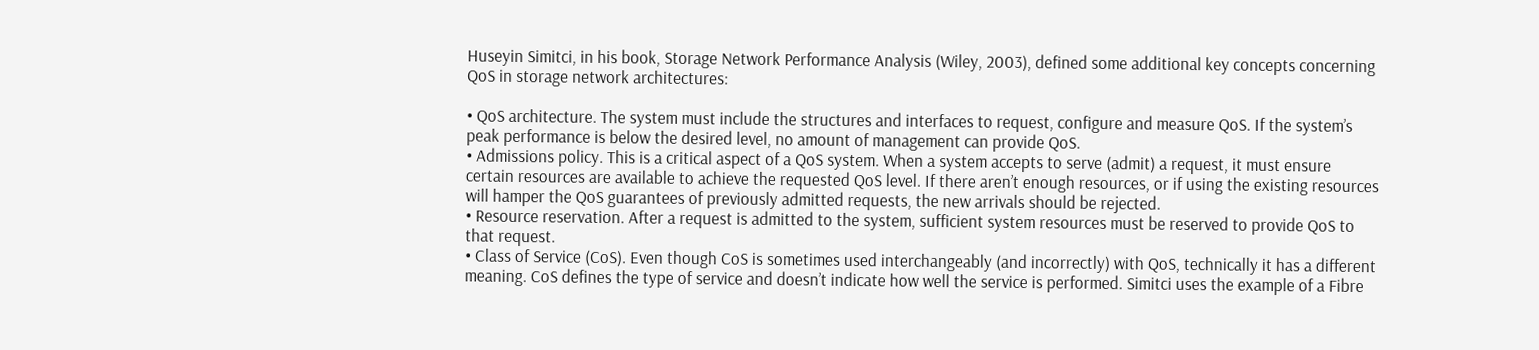Huseyin Simitci, in his book, Storage Network Performance Analysis (Wiley, 2003), defined some additional key concepts concerning QoS in storage network architectures:

• QoS architecture. The system must include the structures and interfaces to request, configure and measure QoS. If the system’s peak performance is below the desired level, no amount of management can provide QoS.
• Admissions policy. This is a critical aspect of a QoS system. When a system accepts to serve (admit) a request, it must ensure certain resources are available to achieve the requested QoS level. If there aren’t enough resources, or if using the existing resources will hamper the QoS guarantees of previously admitted requests, the new arrivals should be rejected.
• Resource reservation. After a request is admitted to the system, sufficient system resources must be reserved to provide QoS to that request.
• Class of Service (CoS). Even though CoS is sometimes used interchangeably (and incorrectly) with QoS, technically it has a different meaning. CoS defines the type of service and doesn’t indicate how well the service is performed. Simitci uses the example of a Fibre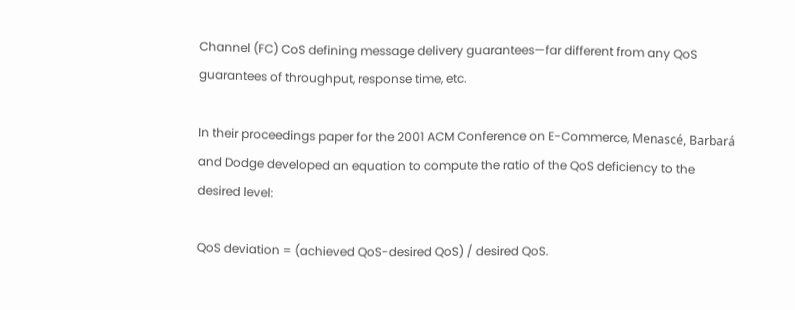Channel (FC) CoS defining message delivery guarantees—far different from any QoS guarantees of throughput, response time, etc.

In their proceedings paper for the 2001 ACM Conference on E-Commerce, Menascé, Barbará and Dodge developed an equation to compute the ratio of the QoS deficiency to the desired level:

QoS deviation = (achieved QoS-desired QoS) / desired QoS.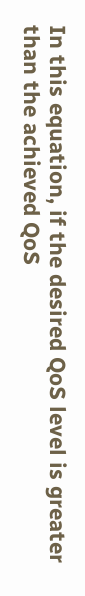In this equation, if the desired QoS level is greater than the achieved QoS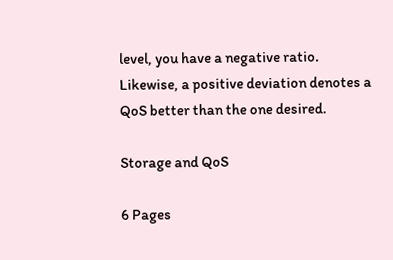level, you have a negative ratio. Likewise, a positive deviation denotes a QoS better than the one desired.

Storage and QoS

6 Pages